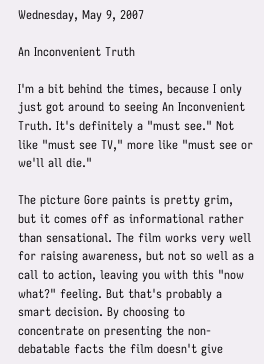Wednesday, May 9, 2007

An Inconvenient Truth

I'm a bit behind the times, because I only just got around to seeing An Inconvenient Truth. It's definitely a "must see." Not like "must see TV," more like "must see or we'll all die."

The picture Gore paints is pretty grim, but it comes off as informational rather than sensational. The film works very well for raising awareness, but not so well as a call to action, leaving you with this "now what?" feeling. But that's probably a smart decision. By choosing to concentrate on presenting the non-debatable facts the film doesn't give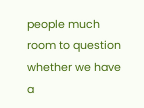people much room to question whether we have a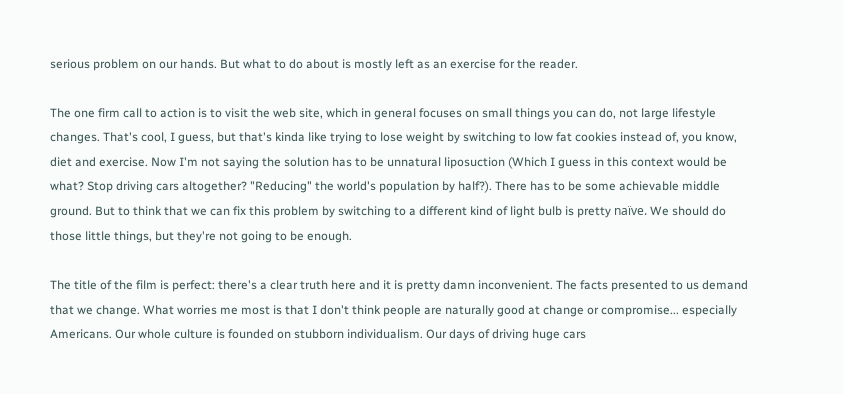serious problem on our hands. But what to do about is mostly left as an exercise for the reader.

The one firm call to action is to visit the web site, which in general focuses on small things you can do, not large lifestyle changes. That's cool, I guess, but that's kinda like trying to lose weight by switching to low fat cookies instead of, you know, diet and exercise. Now I'm not saying the solution has to be unnatural liposuction (Which I guess in this context would be what? Stop driving cars altogether? "Reducing" the world's population by half?). There has to be some achievable middle ground. But to think that we can fix this problem by switching to a different kind of light bulb is pretty naïve. We should do those little things, but they're not going to be enough.

The title of the film is perfect: there's a clear truth here and it is pretty damn inconvenient. The facts presented to us demand that we change. What worries me most is that I don't think people are naturally good at change or compromise... especially Americans. Our whole culture is founded on stubborn individualism. Our days of driving huge cars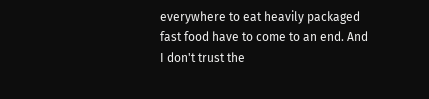everywhere to eat heavily packaged fast food have to come to an end. And I don't trust the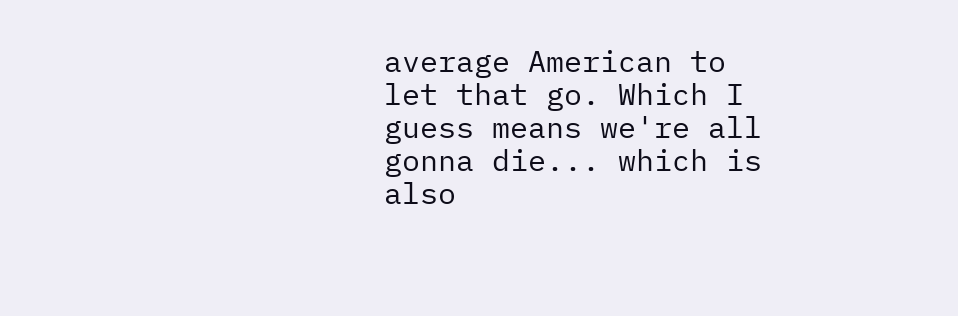average American to let that go. Which I guess means we're all gonna die... which is also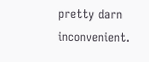pretty darn inconvenient.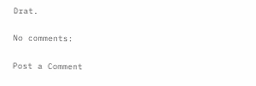Drat.

No comments:

Post a Comment